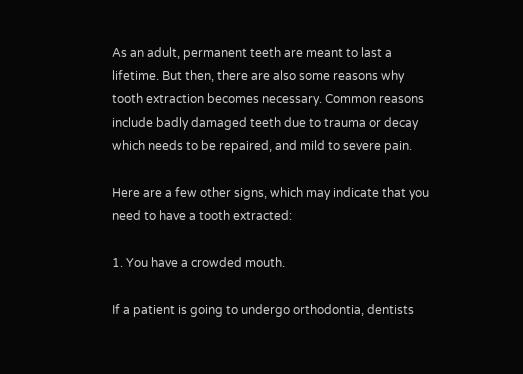As an adult, permanent teeth are meant to last a lifetime. But then, there are also some reasons why tooth extraction becomes necessary. Common reasons include badly damaged teeth due to trauma or decay which needs to be repaired, and mild to severe pain.

Here are a few other signs, which may indicate that you need to have a tooth extracted:

1. You have a crowded mouth.

If a patient is going to undergo orthodontia, dentists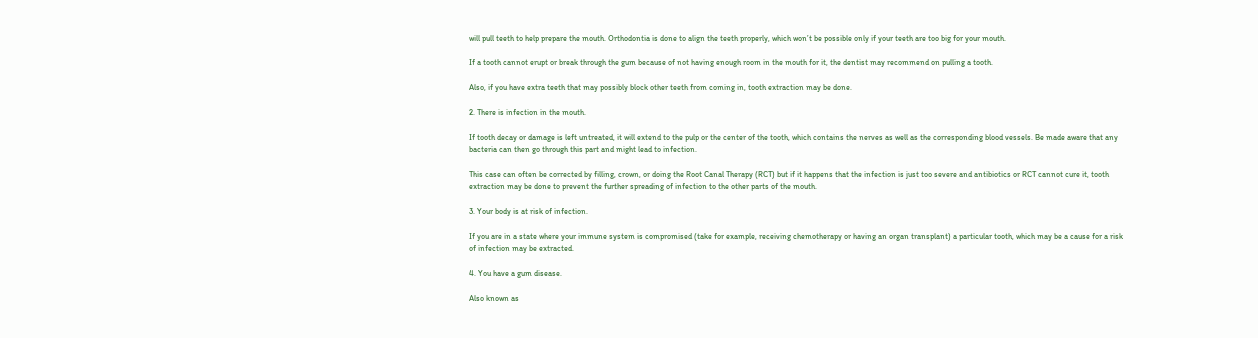will pull teeth to help prepare the mouth. Orthodontia is done to align the teeth properly, which won’t be possible only if your teeth are too big for your mouth.

If a tooth cannot erupt or break through the gum because of not having enough room in the mouth for it, the dentist may recommend on pulling a tooth.

Also, if you have extra teeth that may possibly block other teeth from coming in, tooth extraction may be done.

2. There is infection in the mouth.

If tooth decay or damage is left untreated, it will extend to the pulp or the center of the tooth, which contains the nerves as well as the corresponding blood vessels. Be made aware that any bacteria can then go through this part and might lead to infection.

This case can often be corrected by filling, crown, or doing the Root Canal Therapy (RCT) but if it happens that the infection is just too severe and antibiotics or RCT cannot cure it, tooth extraction may be done to prevent the further spreading of infection to the other parts of the mouth.

3. Your body is at risk of infection.

If you are in a state where your immune system is compromised (take for example, receiving chemotherapy or having an organ transplant) a particular tooth, which may be a cause for a risk of infection may be extracted.

4. You have a gum disease.

Also known as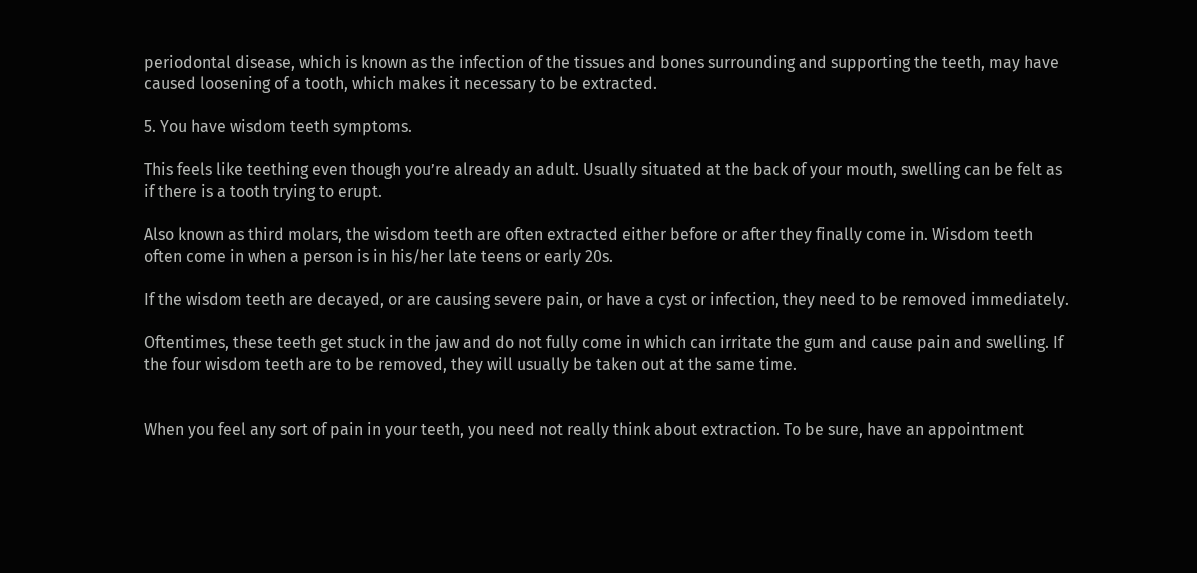periodontal disease, which is known as the infection of the tissues and bones surrounding and supporting the teeth, may have caused loosening of a tooth, which makes it necessary to be extracted.

5. You have wisdom teeth symptoms.

This feels like teething even though you’re already an adult. Usually situated at the back of your mouth, swelling can be felt as if there is a tooth trying to erupt.

Also known as third molars, the wisdom teeth are often extracted either before or after they finally come in. Wisdom teeth often come in when a person is in his/her late teens or early 20s.

If the wisdom teeth are decayed, or are causing severe pain, or have a cyst or infection, they need to be removed immediately.

Oftentimes, these teeth get stuck in the jaw and do not fully come in which can irritate the gum and cause pain and swelling. If the four wisdom teeth are to be removed, they will usually be taken out at the same time.


When you feel any sort of pain in your teeth, you need not really think about extraction. To be sure, have an appointment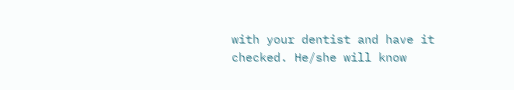with your dentist and have it checked. He/she will know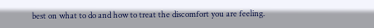best on what to do and how to treat the discomfort you are feeling.